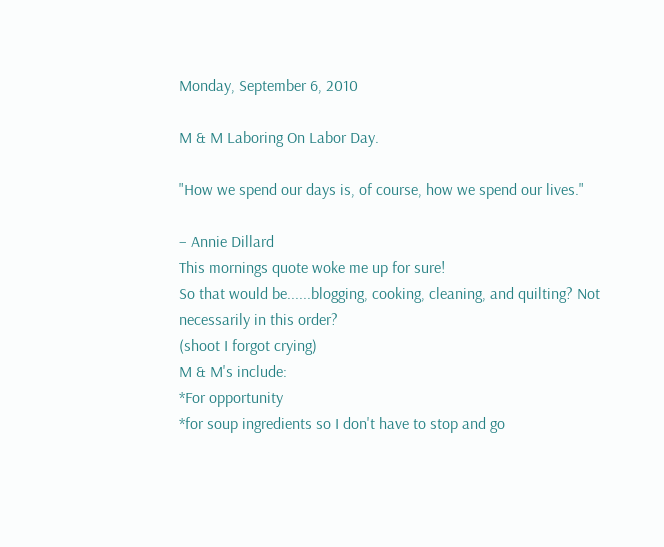Monday, September 6, 2010

M & M Laboring On Labor Day.

"How we spend our days is, of course, how we spend our lives."

– Annie Dillard
This mornings quote woke me up for sure!
So that would be......blogging, cooking, cleaning, and quilting? Not necessarily in this order?
(shoot I forgot crying)
M & M's include:
*For opportunity
*for soup ingredients so I don't have to stop and go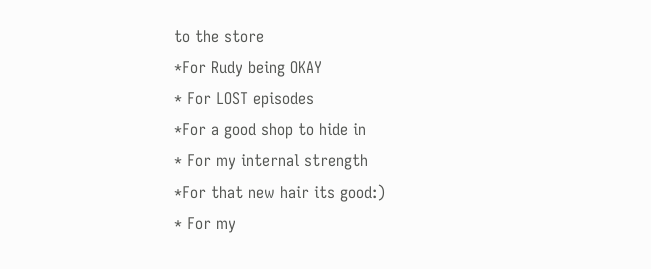to the store
*For Rudy being OKAY
* For LOST episodes
*For a good shop to hide in
* For my internal strength
*For that new hair its good:)
* For my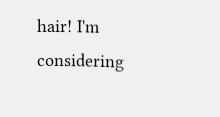hair! I'm considering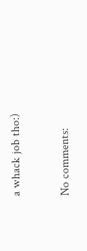a whack job tho:)

No comments: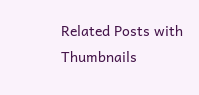Related Posts with Thumbnails